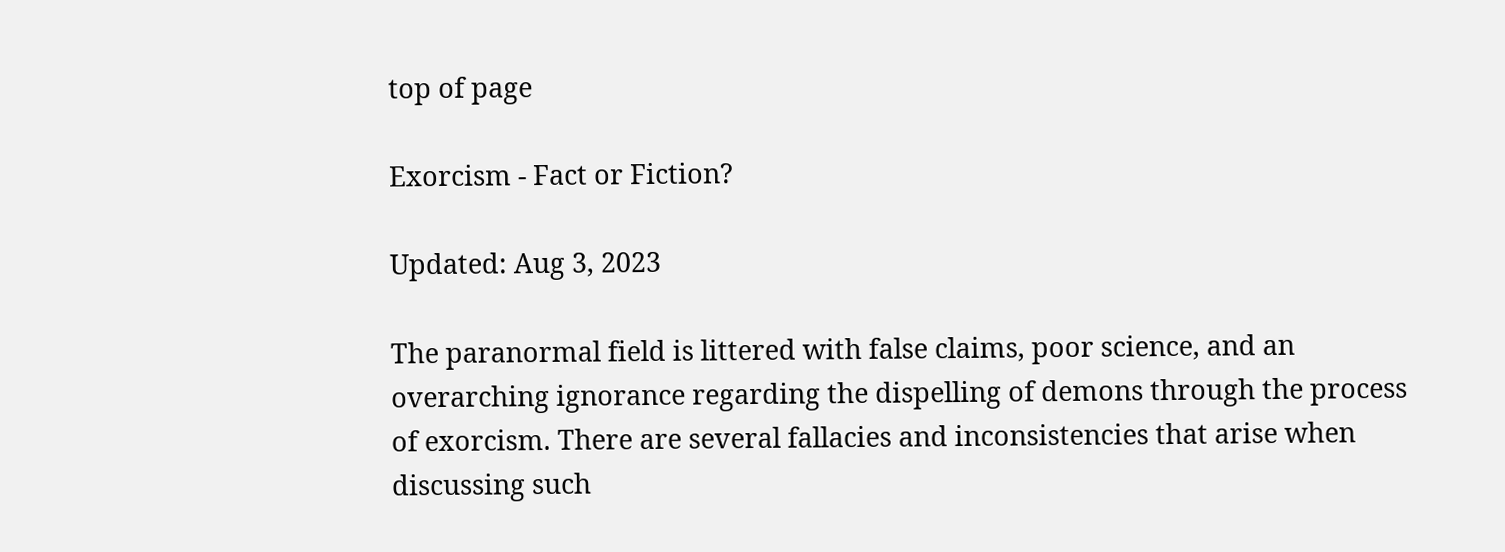top of page

Exorcism - Fact or Fiction?

Updated: Aug 3, 2023

The paranormal field is littered with false claims, poor science, and an overarching ignorance regarding the dispelling of demons through the process of exorcism. There are several fallacies and inconsistencies that arise when discussing such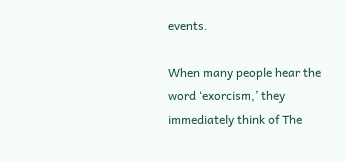events.

When many people hear the word ‘exorcism,’ they immediately think of The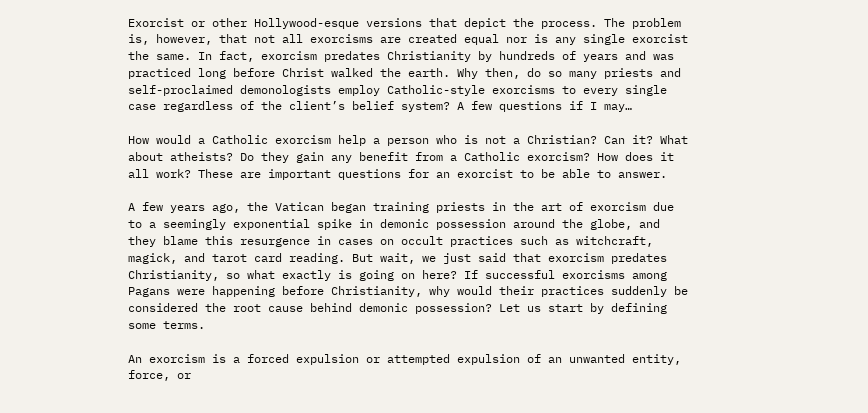Exorcist or other Hollywood-esque versions that depict the process. The problem is, however, that not all exorcisms are created equal nor is any single exorcist the same. In fact, exorcism predates Christianity by hundreds of years and was practiced long before Christ walked the earth. Why then, do so many priests and self-proclaimed demonologists employ Catholic-style exorcisms to every single case regardless of the client’s belief system? A few questions if I may…

How would a Catholic exorcism help a person who is not a Christian? Can it? What about atheists? Do they gain any benefit from a Catholic exorcism? How does it all work? These are important questions for an exorcist to be able to answer.

A few years ago, the Vatican began training priests in the art of exorcism due to a seemingly exponential spike in demonic possession around the globe, and they blame this resurgence in cases on occult practices such as witchcraft, magick, and tarot card reading. But wait, we just said that exorcism predates Christianity, so what exactly is going on here? If successful exorcisms among Pagans were happening before Christianity, why would their practices suddenly be considered the root cause behind demonic possession? Let us start by defining some terms.

An exorcism is a forced expulsion or attempted expulsion of an unwanted entity, force, or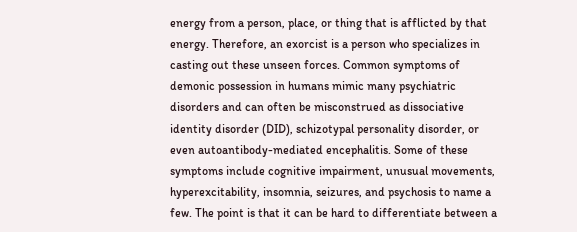energy from a person, place, or thing that is afflicted by that energy. Therefore, an exorcist is a person who specializes in casting out these unseen forces. Common symptoms of demonic possession in humans mimic many psychiatric disorders and can often be misconstrued as dissociative identity disorder (DID), schizotypal personality disorder, or even autoantibody-mediated encephalitis. Some of these symptoms include cognitive impairment, unusual movements, hyperexcitability, insomnia, seizures, and psychosis to name a few. The point is that it can be hard to differentiate between a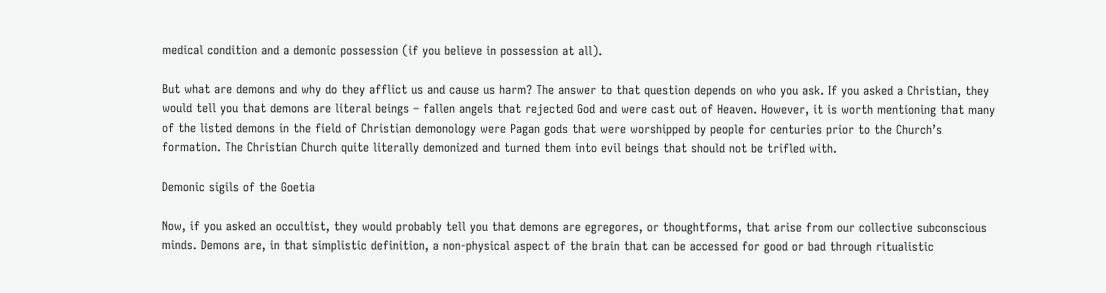medical condition and a demonic possession (if you believe in possession at all).

But what are demons and why do they afflict us and cause us harm? The answer to that question depends on who you ask. If you asked a Christian, they would tell you that demons are literal beings – fallen angels that rejected God and were cast out of Heaven. However, it is worth mentioning that many of the listed demons in the field of Christian demonology were Pagan gods that were worshipped by people for centuries prior to the Church’s formation. The Christian Church quite literally demonized and turned them into evil beings that should not be trifled with.

Demonic sigils of the Goetia

Now, if you asked an occultist, they would probably tell you that demons are egregores, or thoughtforms, that arise from our collective subconscious minds. Demons are, in that simplistic definition, a non-physical aspect of the brain that can be accessed for good or bad through ritualistic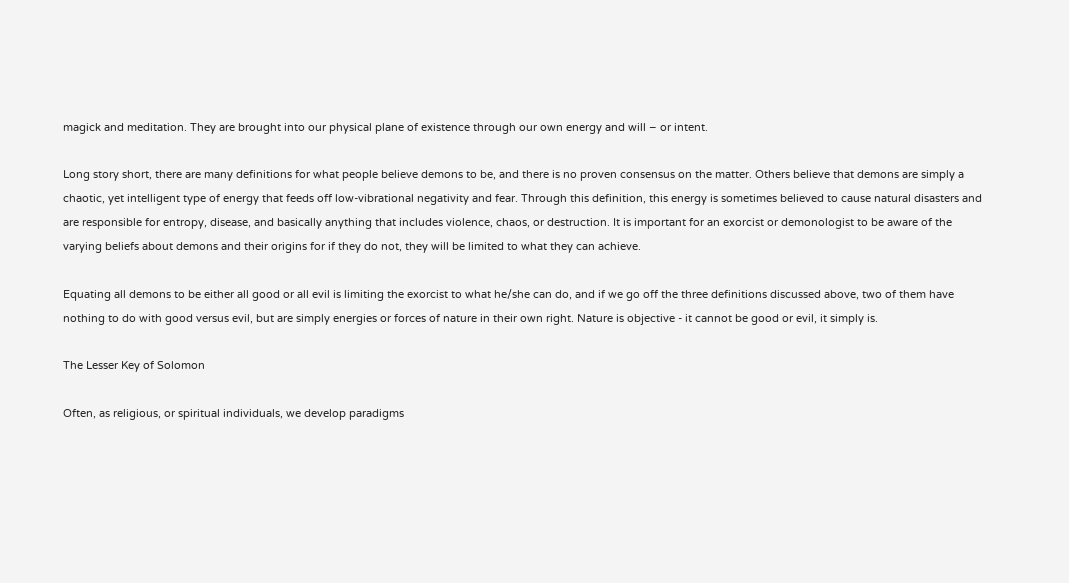magick and meditation. They are brought into our physical plane of existence through our own energy and will – or intent.

Long story short, there are many definitions for what people believe demons to be, and there is no proven consensus on the matter. Others believe that demons are simply a chaotic, yet intelligent type of energy that feeds off low-vibrational negativity and fear. Through this definition, this energy is sometimes believed to cause natural disasters and are responsible for entropy, disease, and basically anything that includes violence, chaos, or destruction. It is important for an exorcist or demonologist to be aware of the varying beliefs about demons and their origins for if they do not, they will be limited to what they can achieve.

Equating all demons to be either all good or all evil is limiting the exorcist to what he/she can do, and if we go off the three definitions discussed above, two of them have nothing to do with good versus evil, but are simply energies or forces of nature in their own right. Nature is objective - it cannot be good or evil, it simply is.

The Lesser Key of Solomon

Often, as religious, or spiritual individuals, we develop paradigms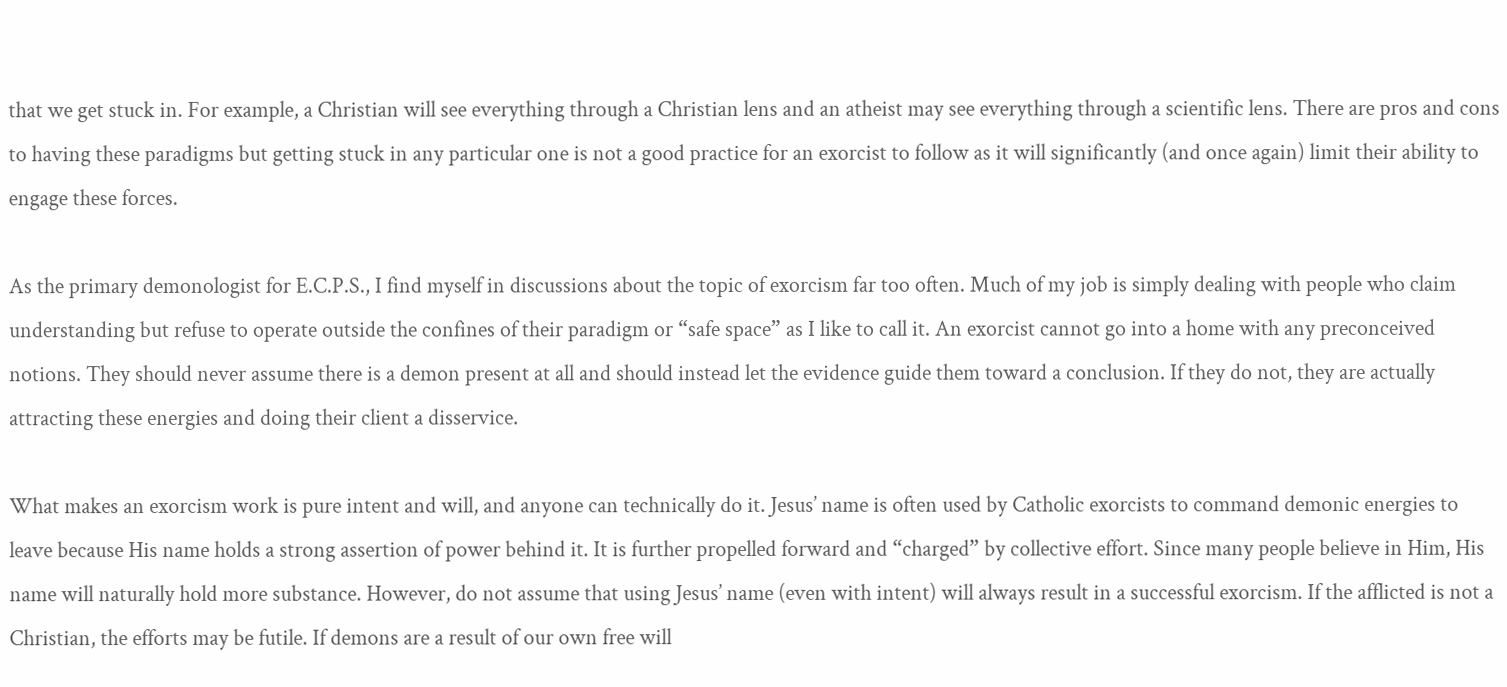that we get stuck in. For example, a Christian will see everything through a Christian lens and an atheist may see everything through a scientific lens. There are pros and cons to having these paradigms but getting stuck in any particular one is not a good practice for an exorcist to follow as it will significantly (and once again) limit their ability to engage these forces.

As the primary demonologist for E.C.P.S., I find myself in discussions about the topic of exorcism far too often. Much of my job is simply dealing with people who claim understanding but refuse to operate outside the confines of their paradigm or “safe space” as I like to call it. An exorcist cannot go into a home with any preconceived notions. They should never assume there is a demon present at all and should instead let the evidence guide them toward a conclusion. If they do not, they are actually attracting these energies and doing their client a disservice.

What makes an exorcism work is pure intent and will, and anyone can technically do it. Jesus’ name is often used by Catholic exorcists to command demonic energies to leave because His name holds a strong assertion of power behind it. It is further propelled forward and “charged” by collective effort. Since many people believe in Him, His name will naturally hold more substance. However, do not assume that using Jesus’ name (even with intent) will always result in a successful exorcism. If the afflicted is not a Christian, the efforts may be futile. If demons are a result of our own free will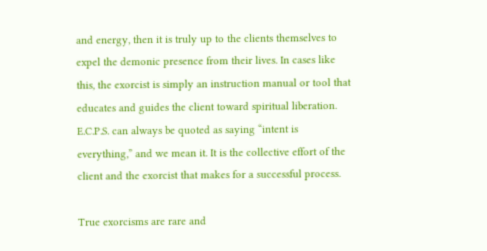and energy, then it is truly up to the clients themselves to expel the demonic presence from their lives. In cases like this, the exorcist is simply an instruction manual or tool that educates and guides the client toward spiritual liberation. E.C.P.S. can always be quoted as saying “intent is everything,” and we mean it. It is the collective effort of the client and the exorcist that makes for a successful process.

True exorcisms are rare and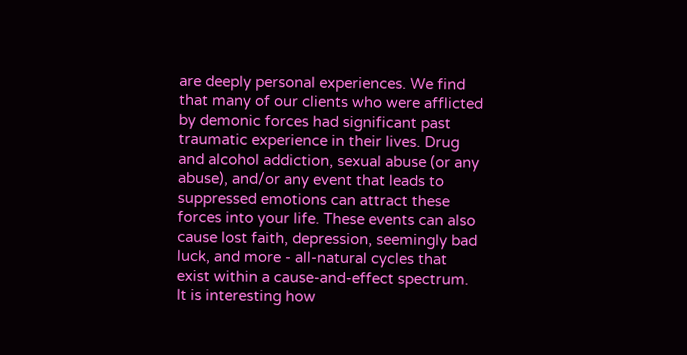are deeply personal experiences. We find that many of our clients who were afflicted by demonic forces had significant past traumatic experience in their lives. Drug and alcohol addiction, sexual abuse (or any abuse), and/or any event that leads to suppressed emotions can attract these forces into your life. These events can also cause lost faith, depression, seemingly bad luck, and more - all-natural cycles that exist within a cause-and-effect spectrum. It is interesting how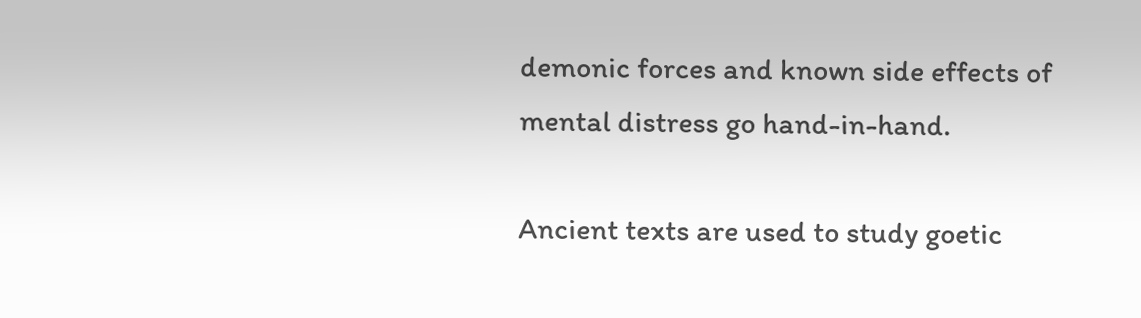demonic forces and known side effects of mental distress go hand-in-hand.

Ancient texts are used to study goetic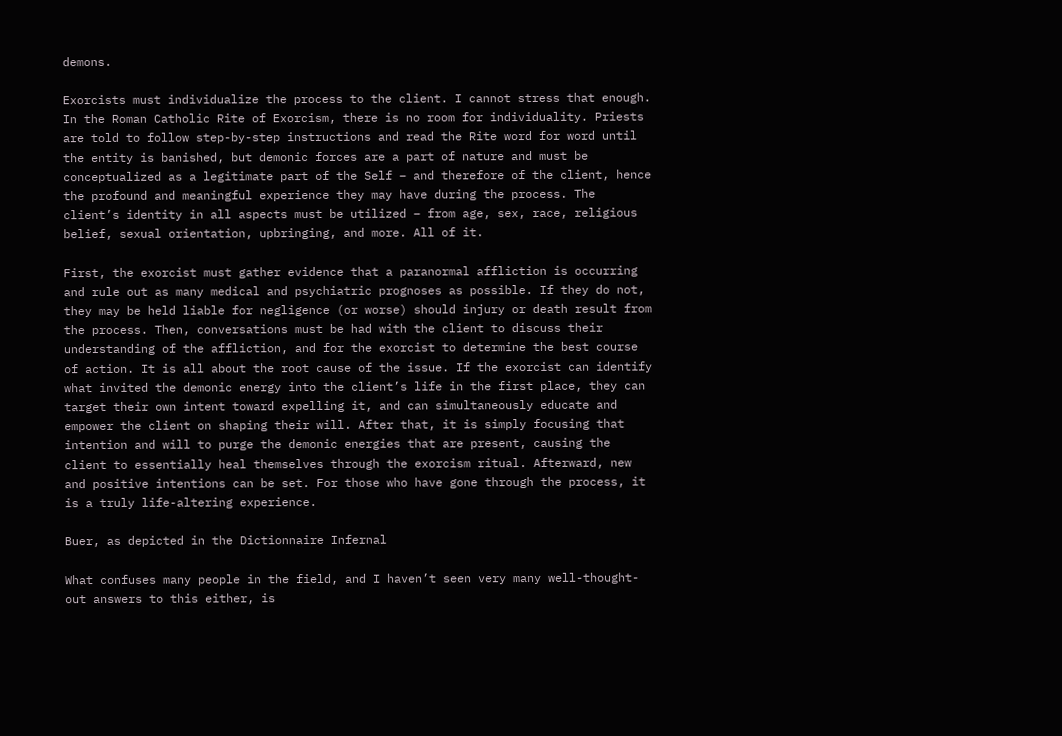demons.

Exorcists must individualize the process to the client. I cannot stress that enough. In the Roman Catholic Rite of Exorcism, there is no room for individuality. Priests are told to follow step-by-step instructions and read the Rite word for word until the entity is banished, but demonic forces are a part of nature and must be conceptualized as a legitimate part of the Self – and therefore of the client, hence the profound and meaningful experience they may have during the process. The client’s identity in all aspects must be utilized – from age, sex, race, religious belief, sexual orientation, upbringing, and more. All of it.

First, the exorcist must gather evidence that a paranormal affliction is occurring and rule out as many medical and psychiatric prognoses as possible. If they do not, they may be held liable for negligence (or worse) should injury or death result from the process. Then, conversations must be had with the client to discuss their understanding of the affliction, and for the exorcist to determine the best course of action. It is all about the root cause of the issue. If the exorcist can identify what invited the demonic energy into the client’s life in the first place, they can target their own intent toward expelling it, and can simultaneously educate and empower the client on shaping their will. After that, it is simply focusing that intention and will to purge the demonic energies that are present, causing the client to essentially heal themselves through the exorcism ritual. Afterward, new and positive intentions can be set. For those who have gone through the process, it is a truly life-altering experience.

Buer, as depicted in the Dictionnaire Infernal

What confuses many people in the field, and I haven’t seen very many well-thought-out answers to this either, is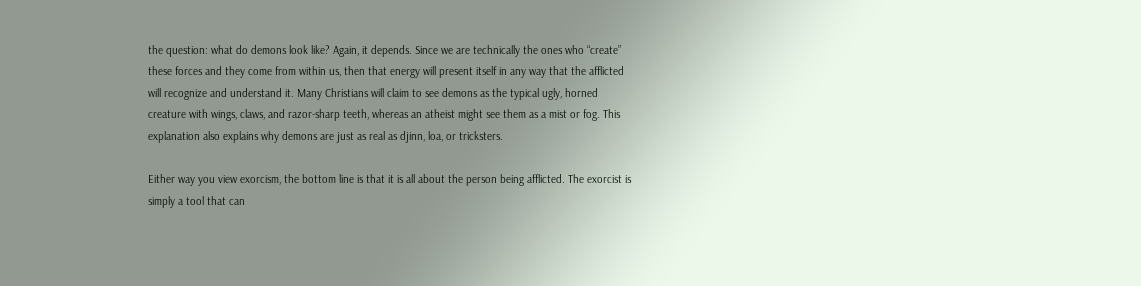the question: what do demons look like? Again, it depends. Since we are technically the ones who “create” these forces and they come from within us, then that energy will present itself in any way that the afflicted will recognize and understand it. Many Christians will claim to see demons as the typical ugly, horned creature with wings, claws, and razor-sharp teeth, whereas an atheist might see them as a mist or fog. This explanation also explains why demons are just as real as djinn, loa, or tricksters.

Either way you view exorcism, the bottom line is that it is all about the person being afflicted. The exorcist is simply a tool that can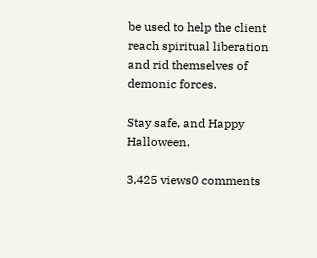be used to help the client reach spiritual liberation and rid themselves of demonic forces.

Stay safe, and Happy Halloween.

3,425 views0 comments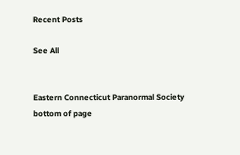Recent Posts

See All


Eastern Connecticut Paranormal Society
bottom of page